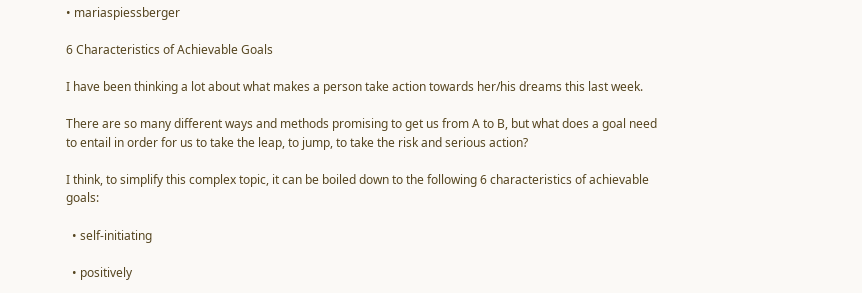• mariaspiessberger

6 Characteristics of Achievable Goals

I have been thinking a lot about what makes a person take action towards her/his dreams this last week.

There are so many different ways and methods promising to get us from A to B, but what does a goal need to entail in order for us to take the leap, to jump, to take the risk and serious action?

I think, to simplify this complex topic, it can be boiled down to the following 6 characteristics of achievable goals:

  • self-initiating

  • positively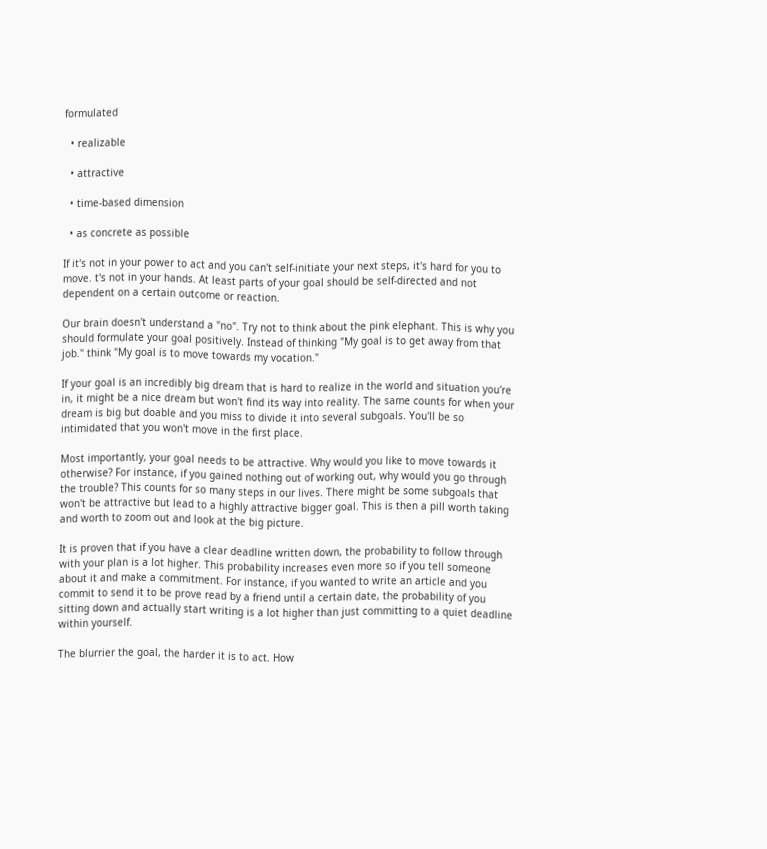formulated

  • realizable

  • attractive

  • time-based dimension

  • as concrete as possible

If it's not in your power to act and you can't self-initiate your next steps, it's hard for you to move. t's not in your hands. At least parts of your goal should be self-directed and not dependent on a certain outcome or reaction.

Our brain doesn't understand a "no". Try not to think about the pink elephant. This is why you should formulate your goal positively. Instead of thinking "My goal is to get away from that job." think "My goal is to move towards my vocation."

If your goal is an incredibly big dream that is hard to realize in the world and situation you're in, it might be a nice dream but won't find its way into reality. The same counts for when your dream is big but doable and you miss to divide it into several subgoals. You'll be so intimidated that you won't move in the first place.

Most importantly, your goal needs to be attractive. Why would you like to move towards it otherwise? For instance, if you gained nothing out of working out, why would you go through the trouble? This counts for so many steps in our lives. There might be some subgoals that won't be attractive but lead to a highly attractive bigger goal. This is then a pill worth taking and worth to zoom out and look at the big picture.

It is proven that if you have a clear deadline written down, the probability to follow through with your plan is a lot higher. This probability increases even more so if you tell someone about it and make a commitment. For instance, if you wanted to write an article and you commit to send it to be prove read by a friend until a certain date, the probability of you sitting down and actually start writing is a lot higher than just committing to a quiet deadline within yourself.

The blurrier the goal, the harder it is to act. How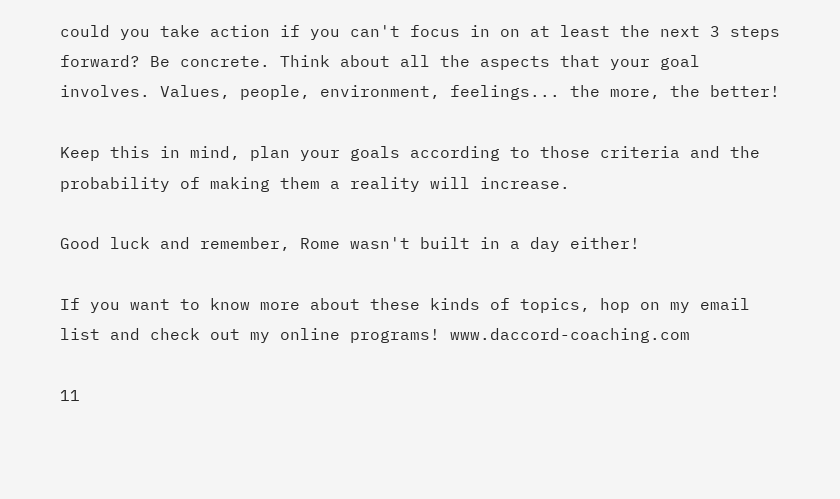could you take action if you can't focus in on at least the next 3 steps forward? Be concrete. Think about all the aspects that your goal involves. Values, people, environment, feelings... the more, the better!

Keep this in mind, plan your goals according to those criteria and the probability of making them a reality will increase.

Good luck and remember, Rome wasn't built in a day either!

If you want to know more about these kinds of topics, hop on my email list and check out my online programs! www.daccord-coaching.com

11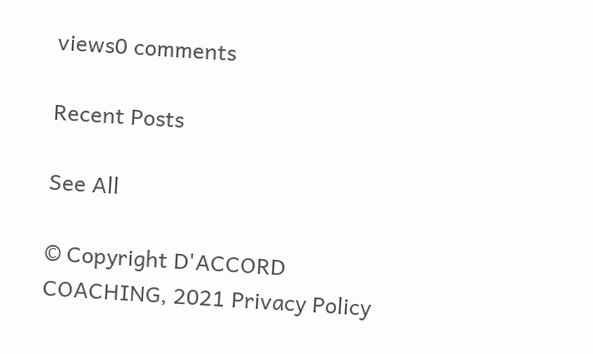views0 comments

Recent Posts

See All

© Copyright D'ACCORD COACHING, 2021 Privacy Policy